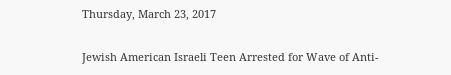Thursday, March 23, 2017

Jewish American Israeli Teen Arrested for Wave of Anti-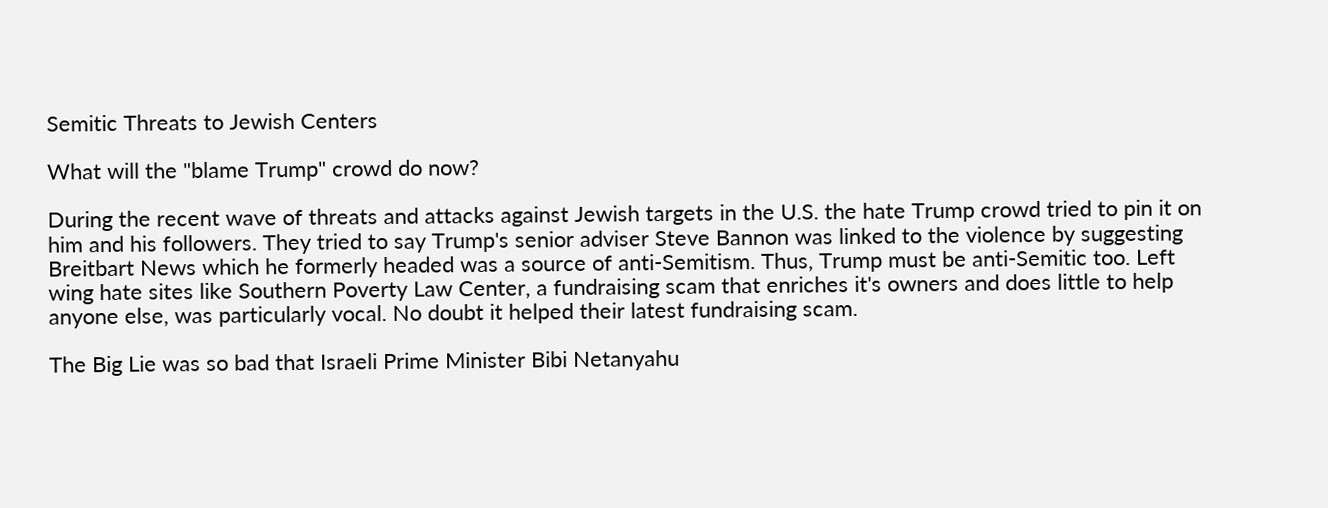Semitic Threats to Jewish Centers

What will the "blame Trump" crowd do now?

During the recent wave of threats and attacks against Jewish targets in the U.S. the hate Trump crowd tried to pin it on him and his followers. They tried to say Trump's senior adviser Steve Bannon was linked to the violence by suggesting Breitbart News which he formerly headed was a source of anti-Semitism. Thus, Trump must be anti-Semitic too. Left wing hate sites like Southern Poverty Law Center, a fundraising scam that enriches it's owners and does little to help anyone else, was particularly vocal. No doubt it helped their latest fundraising scam.

The Big Lie was so bad that Israeli Prime Minister Bibi Netanyahu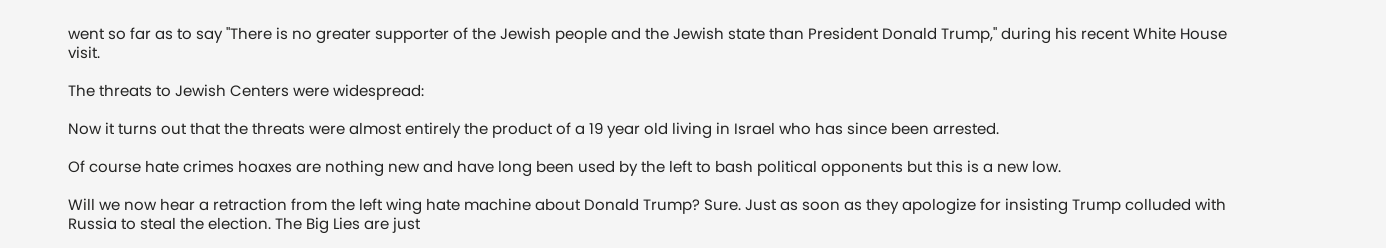went so far as to say "There is no greater supporter of the Jewish people and the Jewish state than President Donald Trump," during his recent White House visit.

The threats to Jewish Centers were widespread:

Now it turns out that the threats were almost entirely the product of a 19 year old living in Israel who has since been arrested.

Of course hate crimes hoaxes are nothing new and have long been used by the left to bash political opponents but this is a new low.

Will we now hear a retraction from the left wing hate machine about Donald Trump? Sure. Just as soon as they apologize for insisting Trump colluded with Russia to steal the election. The Big Lies are just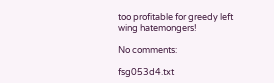too profitable for greedy left wing hatemongers!

No comments:

fsg053d4.txt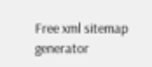Free xml sitemap generator